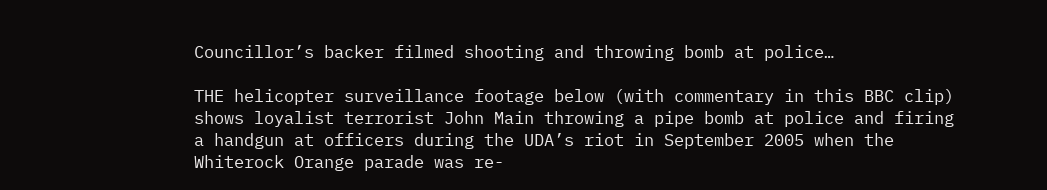Councillor’s backer filmed shooting and throwing bomb at police…

THE helicopter surveillance footage below (with commentary in this BBC clip) shows loyalist terrorist John Main throwing a pipe bomb at police and firing a handgun at officers during the UDA’s riot in September 2005 when the Whiterock Orange parade was re-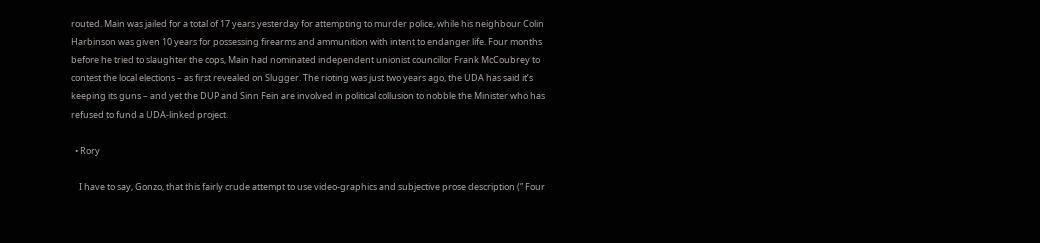routed. Main was jailed for a total of 17 years yesterday for attempting to murder police, while his neighbour Colin Harbinson was given 10 years for possessing firearms and ammunition with intent to endanger life. Four months before he tried to slaughter the cops, Main had nominated independent unionist councillor Frank McCoubrey to contest the local elections – as first revealed on Slugger. The rioting was just two years ago, the UDA has said it’s keeping its guns – and yet the DUP and Sinn Fein are involved in political collusion to nobble the Minister who has refused to fund a UDA-linked project.

  • Rory

    I have to say, Gonzo, that this fairly crude attempt to use video-graphics and subjective prose description (” Four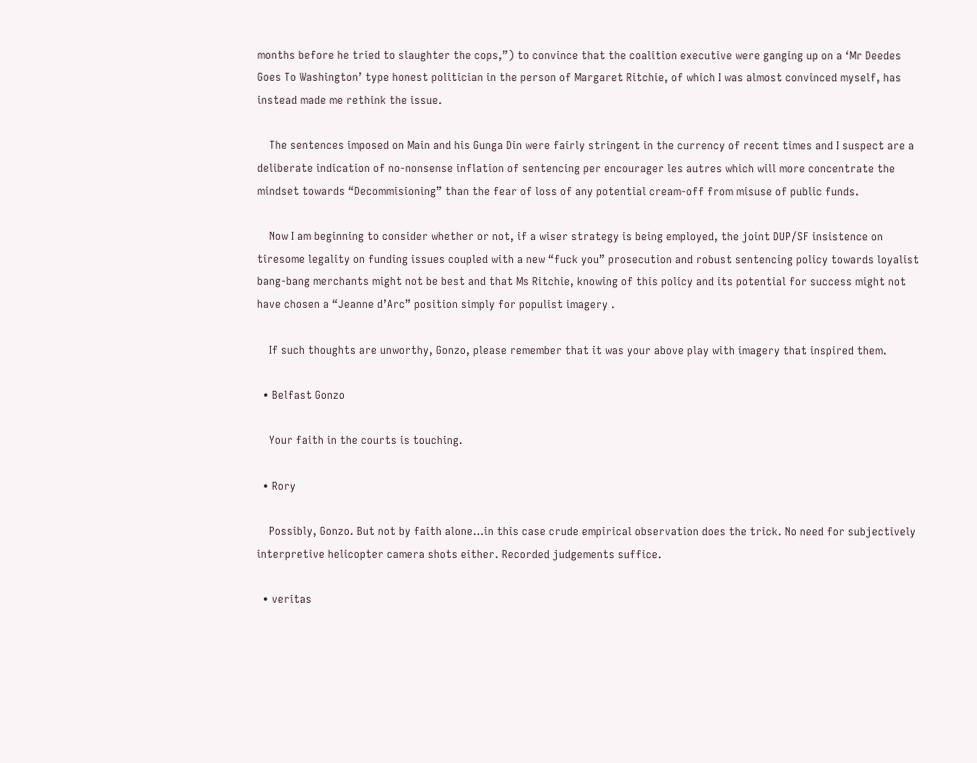months before he tried to slaughter the cops,”) to convince that the coalition executive were ganging up on a ‘Mr Deedes Goes To Washington’ type honest politician in the person of Margaret Ritchie, of which I was almost convinced myself, has instead made me rethink the issue.

    The sentences imposed on Main and his Gunga Din were fairly stringent in the currency of recent times and I suspect are a deliberate indication of no-nonsense inflation of sentencing per encourager les autres which will more concentrate the mindset towards “Decommisioning” than the fear of loss of any potential cream-off from misuse of public funds.

    Now I am beginning to consider whether or not, if a wiser strategy is being employed, the joint DUP/SF insistence on tiresome legality on funding issues coupled with a new “fuck you” prosecution and robust sentencing policy towards loyalist bang-bang merchants might not be best and that Ms Ritchie, knowing of this policy and its potential for success might not have chosen a “Jeanne d’Arc” position simply for populist imagery .

    If such thoughts are unworthy, Gonzo, please remember that it was your above play with imagery that inspired them.

  • Belfast Gonzo

    Your faith in the courts is touching.

  • Rory

    Possibly, Gonzo. But not by faith alone…in this case crude empirical observation does the trick. No need for subjectively interpretive helicopter camera shots either. Recorded judgements suffice.

  • veritas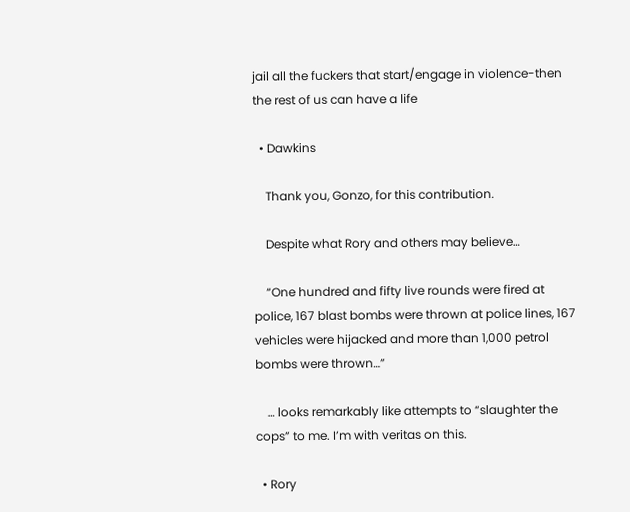jail all the fuckers that start/engage in violence-then the rest of us can have a life

  • Dawkins

    Thank you, Gonzo, for this contribution.

    Despite what Rory and others may believe…

    “One hundred and fifty live rounds were fired at police, 167 blast bombs were thrown at police lines, 167 vehicles were hijacked and more than 1,000 petrol bombs were thrown…”

    … looks remarkably like attempts to “slaughter the cops” to me. I’m with veritas on this.

  • Rory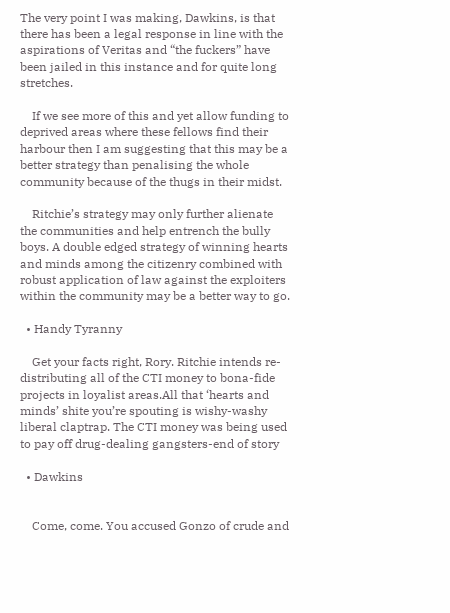The very point I was making, Dawkins, is that there has been a legal response in line with the aspirations of Veritas and “the fuckers” have been jailed in this instance and for quite long stretches.

    If we see more of this and yet allow funding to deprived areas where these fellows find their harbour then I am suggesting that this may be a better strategy than penalising the whole community because of the thugs in their midst.

    Ritchie’s strategy may only further alienate the communities and help entrench the bully boys. A double edged strategy of winning hearts and minds among the citizenry combined with robust application of law against the exploiters within the community may be a better way to go.

  • Handy Tyranny

    Get your facts right, Rory. Ritchie intends re-distributing all of the CTI money to bona-fide projects in loyalist areas.All that ‘hearts and minds’ shite you’re spouting is wishy-washy liberal claptrap. The CTI money was being used to pay off drug-dealing gangsters-end of story

  • Dawkins


    Come, come. You accused Gonzo of crude and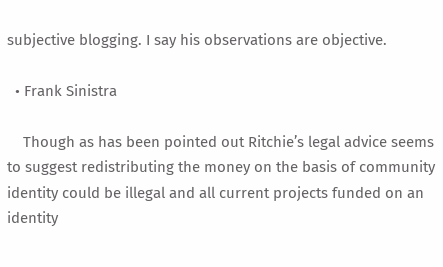subjective blogging. I say his observations are objective.

  • Frank Sinistra

    Though as has been pointed out Ritchie’s legal advice seems to suggest redistributing the money on the basis of community identity could be illegal and all current projects funded on an identity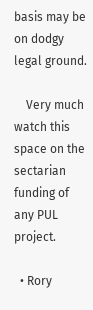basis may be on dodgy legal ground.

    Very much watch this space on the sectarian funding of any PUL project.

  • Rory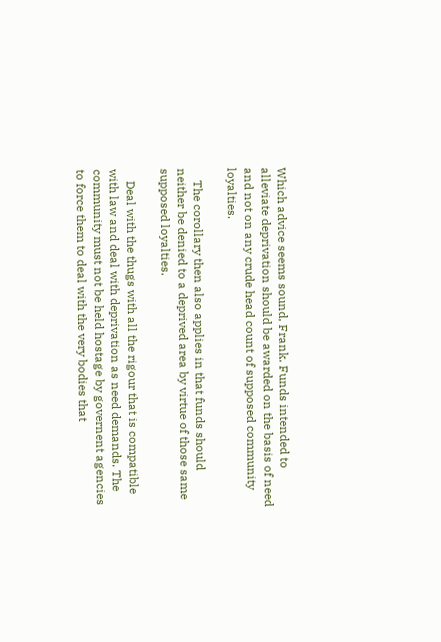Which advice seems sound, Frank. Funds intended to alleviate deprivation should be awarded on the basis of need and not on any crude head count of supposed community loyalties.

    The corollary then also applies in that funds should neither be denied to a deprived area by virtue of those same supposed loyalties.

    Deal with the thugs with all the rigour that is compatible with law and deal with deprivation as need demands. The community must not be held hostage by governent agencies to force them to deal with the very bodies that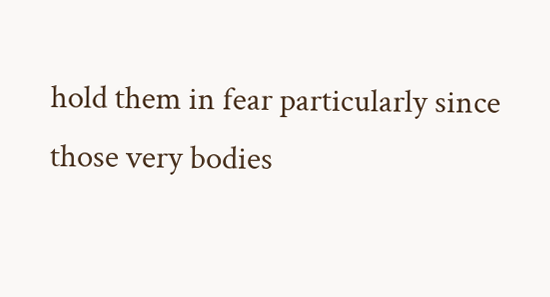hold them in fear particularly since those very bodies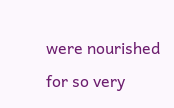were nourished for so very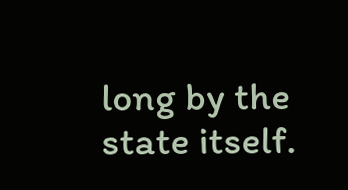long by the state itself.